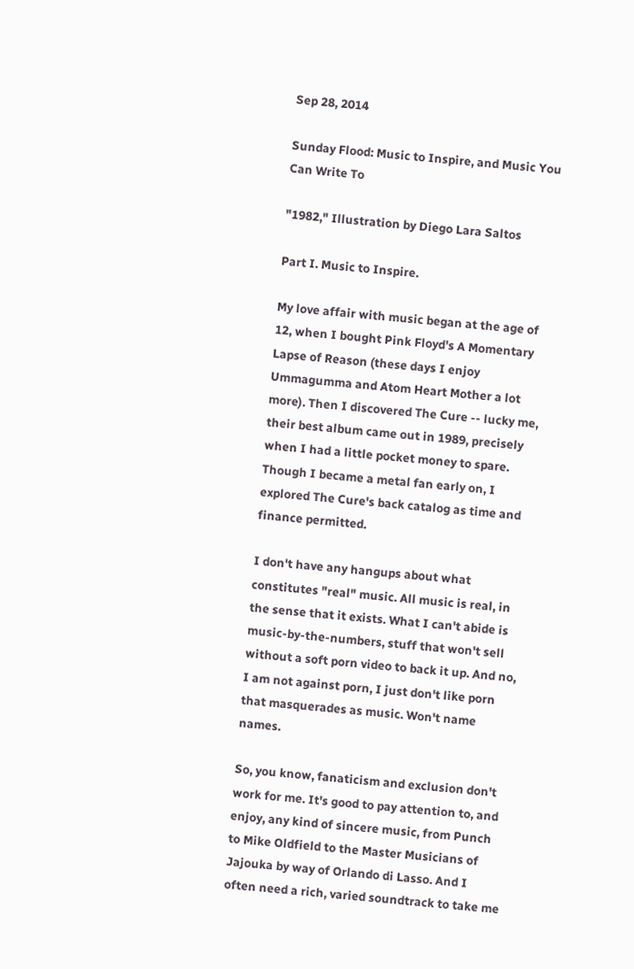Sep 28, 2014

Sunday Flood: Music to Inspire, and Music You Can Write To

"1982," Illustration by Diego Lara Saltos

Part I. Music to Inspire.

My love affair with music began at the age of 12, when I bought Pink Floyd's A Momentary Lapse of Reason (these days I enjoy Ummagumma and Atom Heart Mother a lot more). Then I discovered The Cure -- lucky me, their best album came out in 1989, precisely when I had a little pocket money to spare. Though I became a metal fan early on, I explored The Cure's back catalog as time and finance permitted.

I don't have any hangups about what constitutes "real" music. All music is real, in the sense that it exists. What I can't abide is music-by-the-numbers, stuff that won't sell without a soft porn video to back it up. And no, I am not against porn, I just don't like porn that masquerades as music. Won't name names.

So, you know, fanaticism and exclusion don't work for me. It's good to pay attention to, and enjoy, any kind of sincere music, from Punch to Mike Oldfield to the Master Musicians of Jajouka by way of Orlando di Lasso. And I often need a rich, varied soundtrack to take me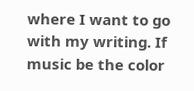where I want to go with my writing. If music be the color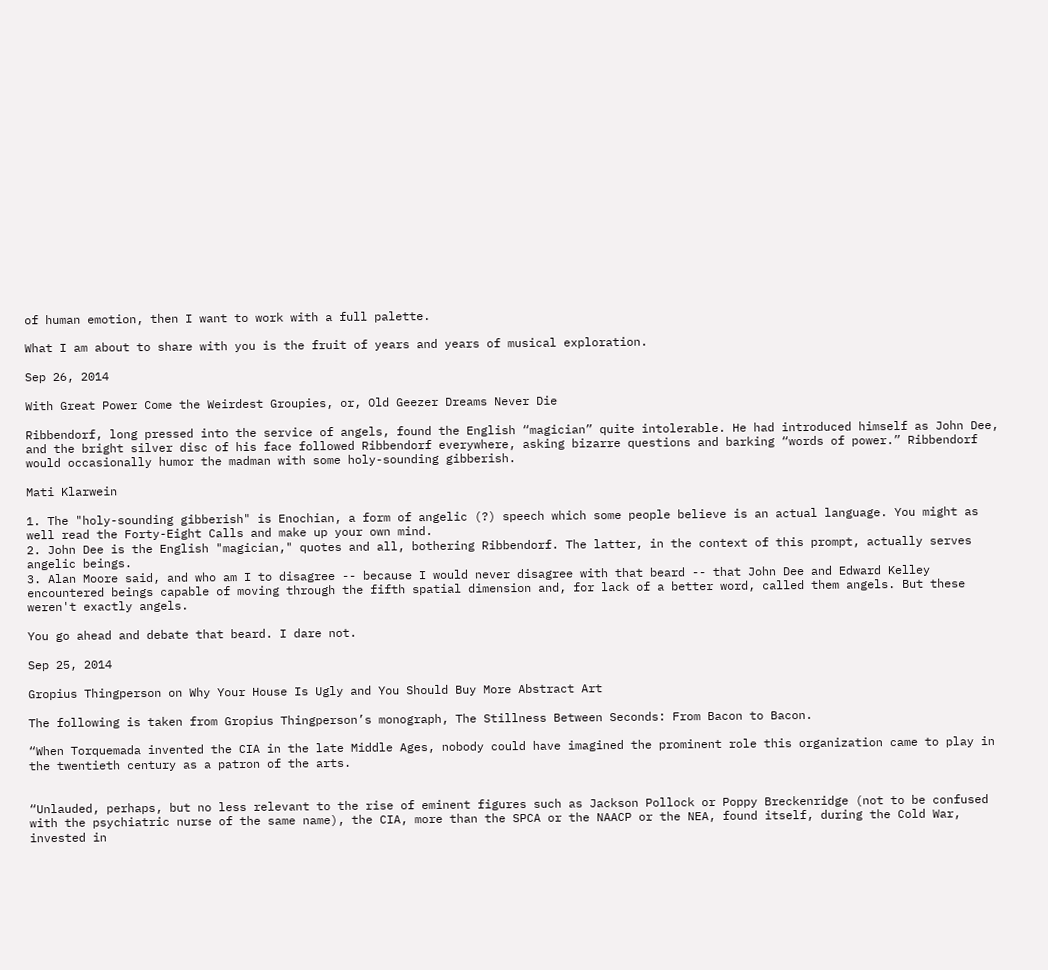of human emotion, then I want to work with a full palette.

What I am about to share with you is the fruit of years and years of musical exploration.

Sep 26, 2014

With Great Power Come the Weirdest Groupies, or, Old Geezer Dreams Never Die

Ribbendorf, long pressed into the service of angels, found the English “magician” quite intolerable. He had introduced himself as John Dee, and the bright silver disc of his face followed Ribbendorf everywhere, asking bizarre questions and barking “words of power.” Ribbendorf would occasionally humor the madman with some holy-sounding gibberish.

Mati Klarwein

1. The "holy-sounding gibberish" is Enochian, a form of angelic (?) speech which some people believe is an actual language. You might as well read the Forty-Eight Calls and make up your own mind.
2. John Dee is the English "magician," quotes and all, bothering Ribbendorf. The latter, in the context of this prompt, actually serves angelic beings.
3. Alan Moore said, and who am I to disagree -- because I would never disagree with that beard -- that John Dee and Edward Kelley encountered beings capable of moving through the fifth spatial dimension and, for lack of a better word, called them angels. But these weren't exactly angels.

You go ahead and debate that beard. I dare not.

Sep 25, 2014

Gropius Thingperson on Why Your House Is Ugly and You Should Buy More Abstract Art

The following is taken from Gropius Thingperson’s monograph, The Stillness Between Seconds: From Bacon to Bacon.

“When Torquemada invented the CIA in the late Middle Ages, nobody could have imagined the prominent role this organization came to play in the twentieth century as a patron of the arts.


“Unlauded, perhaps, but no less relevant to the rise of eminent figures such as Jackson Pollock or Poppy Breckenridge (not to be confused with the psychiatric nurse of the same name), the CIA, more than the SPCA or the NAACP or the NEA, found itself, during the Cold War, invested in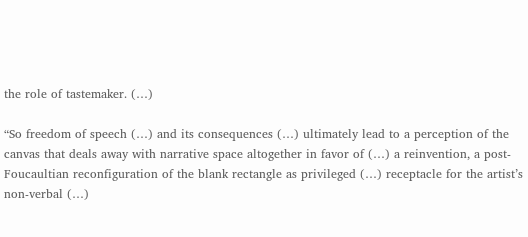the role of tastemaker. (…)

“So freedom of speech (…) and its consequences (…) ultimately lead to a perception of the canvas that deals away with narrative space altogether in favor of (…) a reinvention, a post-Foucaultian reconfiguration of the blank rectangle as privileged (…) receptacle for the artist’s non-verbal (…)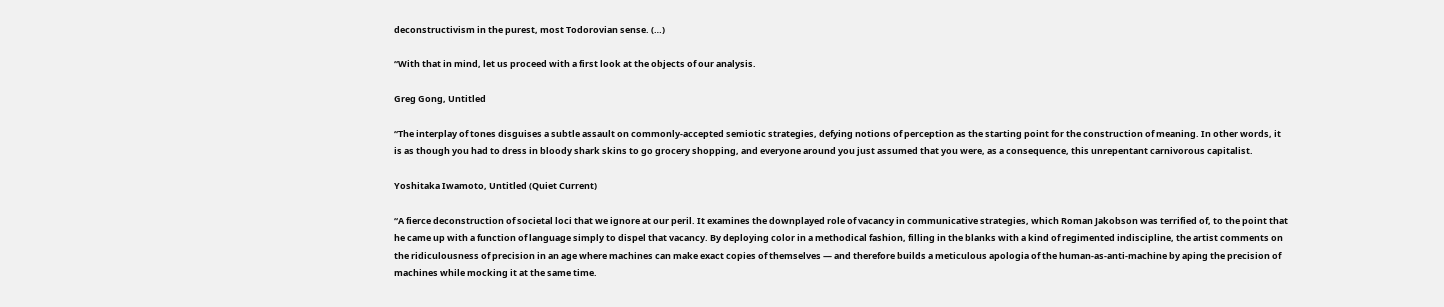deconstructivism in the purest, most Todorovian sense. (…)

“With that in mind, let us proceed with a first look at the objects of our analysis.

Greg Gong, Untitled

“The interplay of tones disguises a subtle assault on commonly-accepted semiotic strategies, defying notions of perception as the starting point for the construction of meaning. In other words, it is as though you had to dress in bloody shark skins to go grocery shopping, and everyone around you just assumed that you were, as a consequence, this unrepentant carnivorous capitalist.

Yoshitaka Iwamoto, Untitled (Quiet Current)

“A fierce deconstruction of societal loci that we ignore at our peril. It examines the downplayed role of vacancy in communicative strategies, which Roman Jakobson was terrified of, to the point that he came up with a function of language simply to dispel that vacancy. By deploying color in a methodical fashion, filling in the blanks with a kind of regimented indiscipline, the artist comments on the ridiculousness of precision in an age where machines can make exact copies of themselves — and therefore builds a meticulous apologia of the human-as-anti-machine by aping the precision of machines while mocking it at the same time.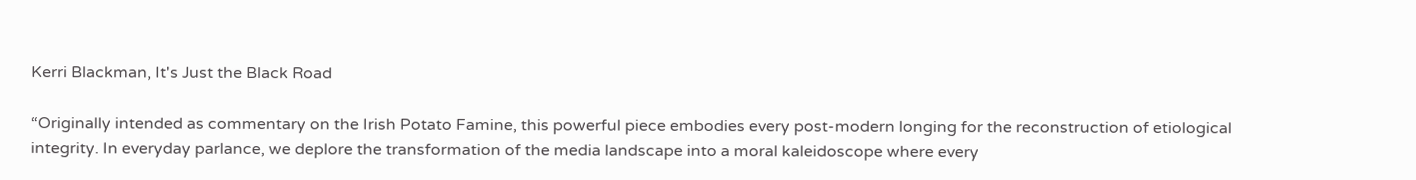Kerri Blackman, It's Just the Black Road

“Originally intended as commentary on the Irish Potato Famine, this powerful piece embodies every post-modern longing for the reconstruction of etiological integrity. In everyday parlance, we deplore the transformation of the media landscape into a moral kaleidoscope where every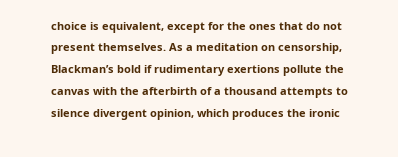choice is equivalent, except for the ones that do not present themselves. As a meditation on censorship, Blackman’s bold if rudimentary exertions pollute the canvas with the afterbirth of a thousand attempts to silence divergent opinion, which produces the ironic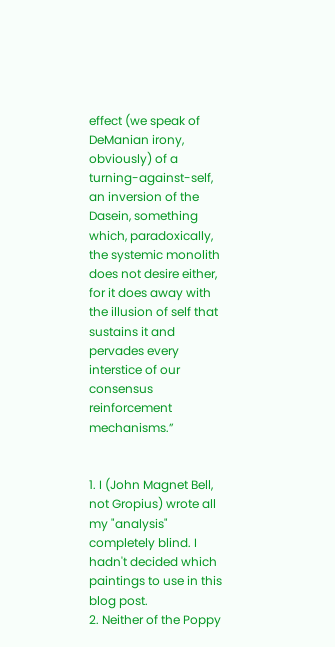effect (we speak of DeManian irony, obviously) of a turning-against-self, an inversion of the Dasein, something which, paradoxically, the systemic monolith does not desire either, for it does away with the illusion of self that sustains it and pervades every interstice of our consensus reinforcement mechanisms.”


1. I (John Magnet Bell, not Gropius) wrote all my "analysis" completely blind. I hadn't decided which paintings to use in this blog post.
2. Neither of the Poppy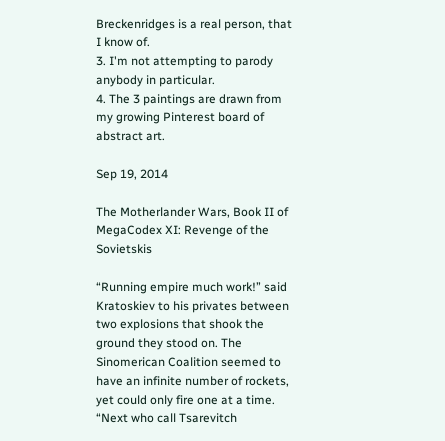Breckenridges is a real person, that I know of.
3. I'm not attempting to parody anybody in particular.
4. The 3 paintings are drawn from my growing Pinterest board of abstract art.

Sep 19, 2014

The Motherlander Wars, Book II of MegaCodex XI: Revenge of the Sovietskis

“Running empire much work!” said Kratoskiev to his privates between two explosions that shook the ground they stood on. The Sinomerican Coalition seemed to have an infinite number of rockets, yet could only fire one at a time. “Next who call Tsarevitch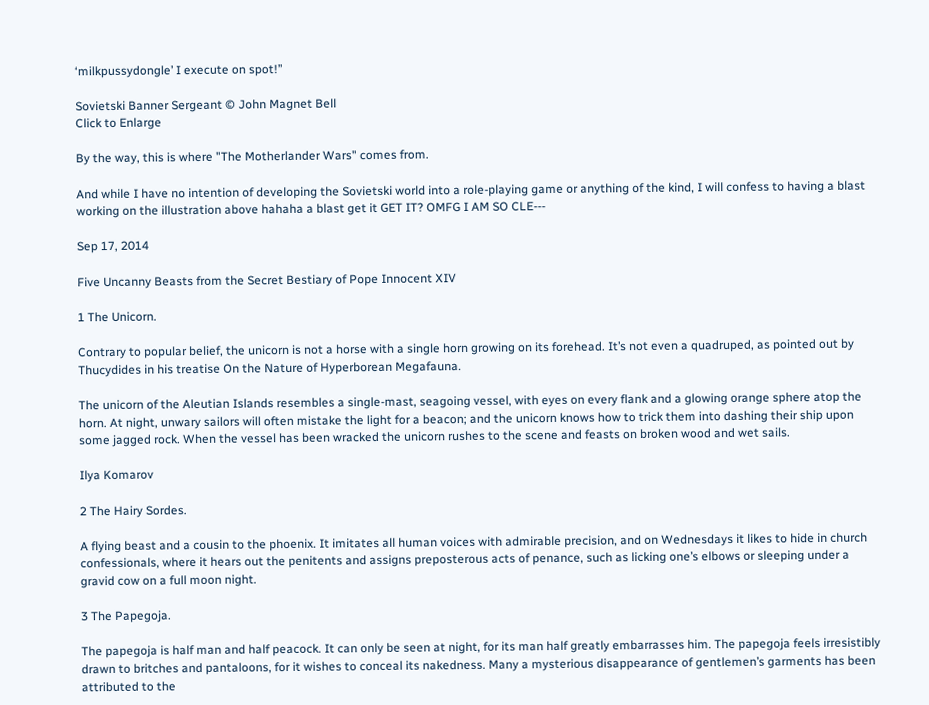‘milkpussydongle’ I execute on spot!”

Sovietski Banner Sergeant © John Magnet Bell
Click to Enlarge

By the way, this is where "The Motherlander Wars" comes from.

And while I have no intention of developing the Sovietski world into a role-playing game or anything of the kind, I will confess to having a blast working on the illustration above hahaha a blast get it GET IT? OMFG I AM SO CLE---

Sep 17, 2014

Five Uncanny Beasts from the Secret Bestiary of Pope Innocent XIV

1 The Unicorn.

Contrary to popular belief, the unicorn is not a horse with a single horn growing on its forehead. It’s not even a quadruped, as pointed out by Thucydides in his treatise On the Nature of Hyperborean Megafauna.

The unicorn of the Aleutian Islands resembles a single-mast, seagoing vessel, with eyes on every flank and a glowing orange sphere atop the horn. At night, unwary sailors will often mistake the light for a beacon; and the unicorn knows how to trick them into dashing their ship upon some jagged rock. When the vessel has been wracked the unicorn rushes to the scene and feasts on broken wood and wet sails.

Ilya Komarov

2 The Hairy Sordes.

A flying beast and a cousin to the phoenix. It imitates all human voices with admirable precision, and on Wednesdays it likes to hide in church confessionals, where it hears out the penitents and assigns preposterous acts of penance, such as licking one’s elbows or sleeping under a gravid cow on a full moon night.

3 The Papegoja.

The papegoja is half man and half peacock. It can only be seen at night, for its man half greatly embarrasses him. The papegoja feels irresistibly drawn to britches and pantaloons, for it wishes to conceal its nakedness. Many a mysterious disappearance of gentlemen’s garments has been attributed to the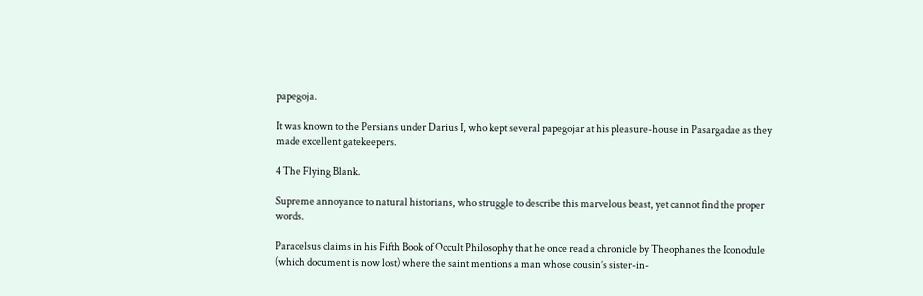papegoja.

It was known to the Persians under Darius I, who kept several papegojar at his pleasure-house in Pasargadae as they made excellent gatekeepers.

4 The Flying Blank.

Supreme annoyance to natural historians, who struggle to describe this marvelous beast, yet cannot find the proper words.

Paracelsus claims in his Fifth Book of Occult Philosophy that he once read a chronicle by Theophanes the Iconodule (which document is now lost) where the saint mentions a man whose cousin’s sister-in-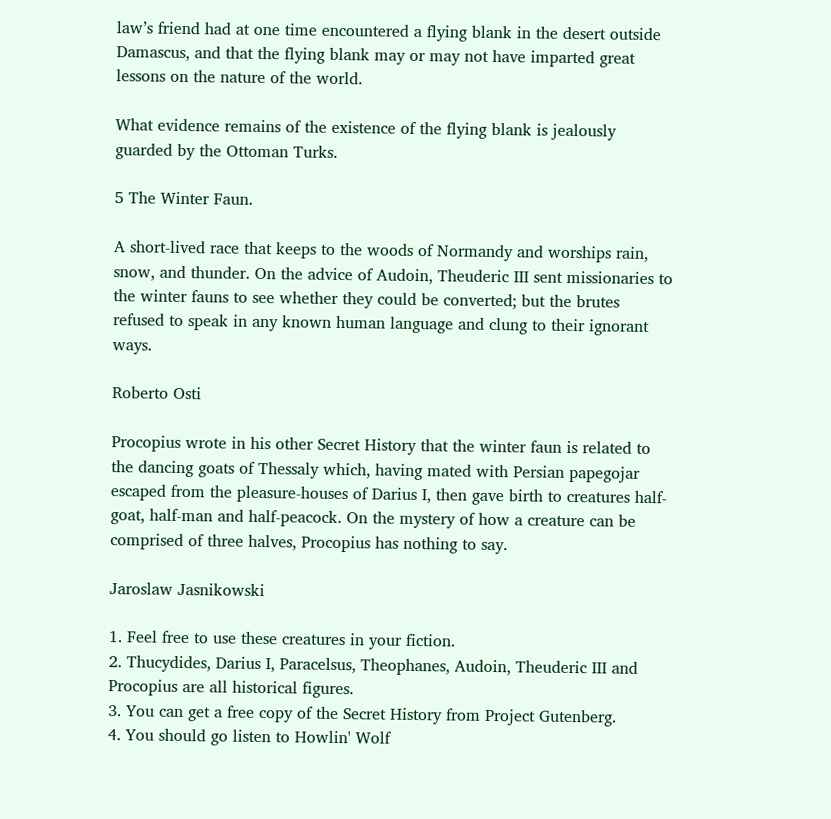law’s friend had at one time encountered a flying blank in the desert outside Damascus, and that the flying blank may or may not have imparted great lessons on the nature of the world.

What evidence remains of the existence of the flying blank is jealously guarded by the Ottoman Turks.

5 The Winter Faun.

A short-lived race that keeps to the woods of Normandy and worships rain, snow, and thunder. On the advice of Audoin, Theuderic III sent missionaries to the winter fauns to see whether they could be converted; but the brutes refused to speak in any known human language and clung to their ignorant ways.

Roberto Osti

Procopius wrote in his other Secret History that the winter faun is related to the dancing goats of Thessaly which, having mated with Persian papegojar escaped from the pleasure-houses of Darius I, then gave birth to creatures half-goat, half-man and half-peacock. On the mystery of how a creature can be comprised of three halves, Procopius has nothing to say.

Jaroslaw Jasnikowski

1. Feel free to use these creatures in your fiction.
2. Thucydides, Darius I, Paracelsus, Theophanes, Audoin, Theuderic III and Procopius are all historical figures.
3. You can get a free copy of the Secret History from Project Gutenberg.
4. You should go listen to Howlin' Wolf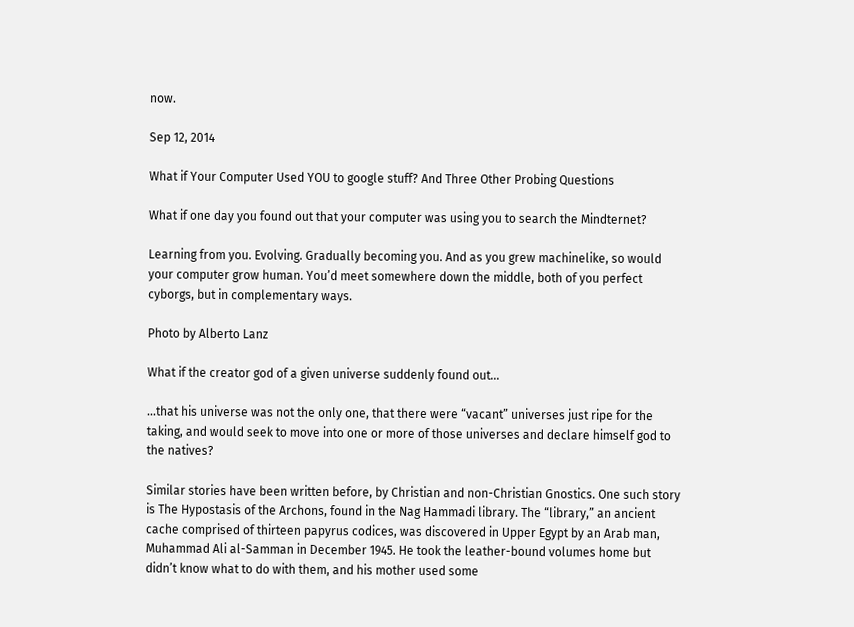now.

Sep 12, 2014

What if Your Computer Used YOU to google stuff? And Three Other Probing Questions

What if one day you found out that your computer was using you to search the Mindternet?

Learning from you. Evolving. Gradually becoming you. And as you grew machinelike, so would your computer grow human. You’d meet somewhere down the middle, both of you perfect cyborgs, but in complementary ways.

Photo by Alberto Lanz

What if the creator god of a given universe suddenly found out...

...that his universe was not the only one, that there were “vacant” universes just ripe for the taking, and would seek to move into one or more of those universes and declare himself god to the natives?

Similar stories have been written before, by Christian and non-Christian Gnostics. One such story is The Hypostasis of the Archons, found in the Nag Hammadi library. The “library,” an ancient cache comprised of thirteen papyrus codices, was discovered in Upper Egypt by an Arab man, Muhammad Ali al-Samman in December 1945. He took the leather-bound volumes home but didn’t know what to do with them, and his mother used some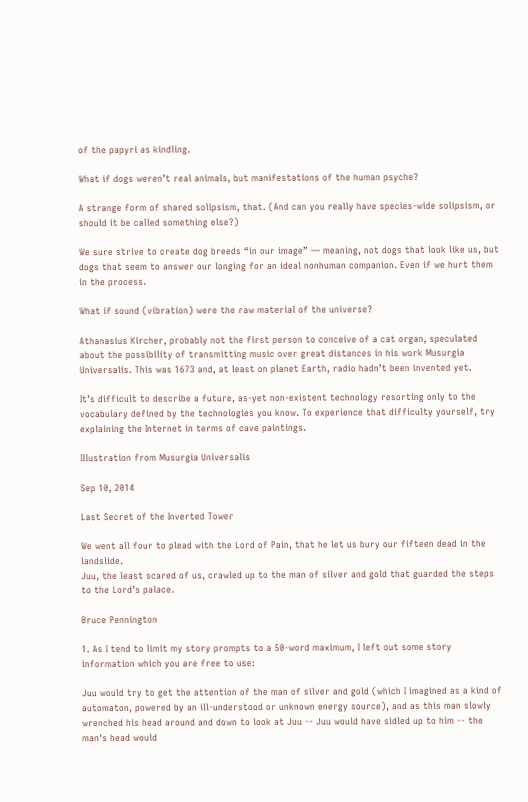of the papyri as kindling.

What if dogs weren’t real animals, but manifestations of the human psyche?

A strange form of shared solipsism, that. (And can you really have species-wide solipsism, or should it be called something else?)

We sure strive to create dog breeds “in our image” — meaning, not dogs that look like us, but dogs that seem to answer our longing for an ideal nonhuman companion. Even if we hurt them in the process.

What if sound (vibration) were the raw material of the universe?

Athanasius Kircher, probably not the first person to conceive of a cat organ, speculated about the possibility of transmitting music over great distances in his work Musurgia Universalis. This was 1673 and, at least on planet Earth, radio hadn’t been invented yet.

It’s difficult to describe a future, as-yet non-existent technology resorting only to the vocabulary defined by the technologies you know. To experience that difficulty yourself, try explaining the Internet in terms of cave paintings.

Illustration from Musurgia Universalis

Sep 10, 2014

Last Secret of the Inverted Tower

We went all four to plead with the Lord of Pain, that he let us bury our fifteen dead in the landslide.
Juu, the least scared of us, crawled up to the man of silver and gold that guarded the steps to the Lord’s palace.

Bruce Pennington

1. As I tend to limit my story prompts to a 50-word maximum, I left out some story information which you are free to use:

Juu would try to get the attention of the man of silver and gold (which I imagined as a kind of automaton, powered by an ill-understood or unknown energy source), and as this man slowly wrenched his head around and down to look at Juu -- Juu would have sidled up to him -- the man's head would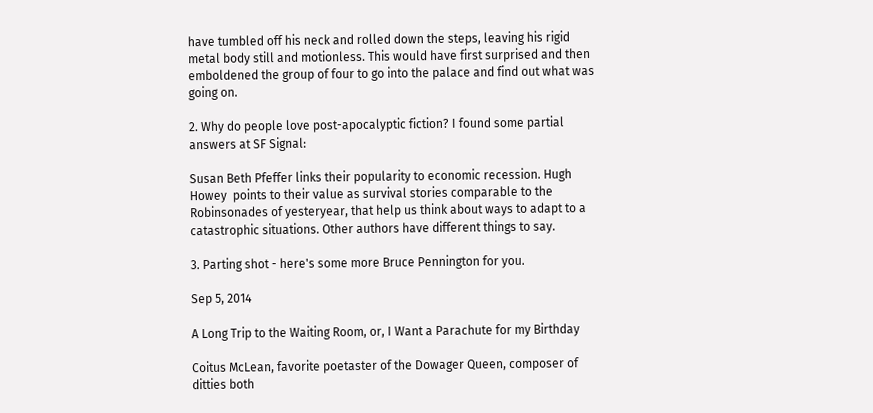have tumbled off his neck and rolled down the steps, leaving his rigid metal body still and motionless. This would have first surprised and then emboldened the group of four to go into the palace and find out what was going on.

2. Why do people love post-apocalyptic fiction? I found some partial answers at SF Signal:

Susan Beth Pfeffer links their popularity to economic recession. Hugh Howey  points to their value as survival stories comparable to the Robinsonades of yesteryear, that help us think about ways to adapt to a catastrophic situations. Other authors have different things to say.

3. Parting shot - here's some more Bruce Pennington for you.

Sep 5, 2014

A Long Trip to the Waiting Room, or, I Want a Parachute for my Birthday

Coitus McLean, favorite poetaster of the Dowager Queen, composer of ditties both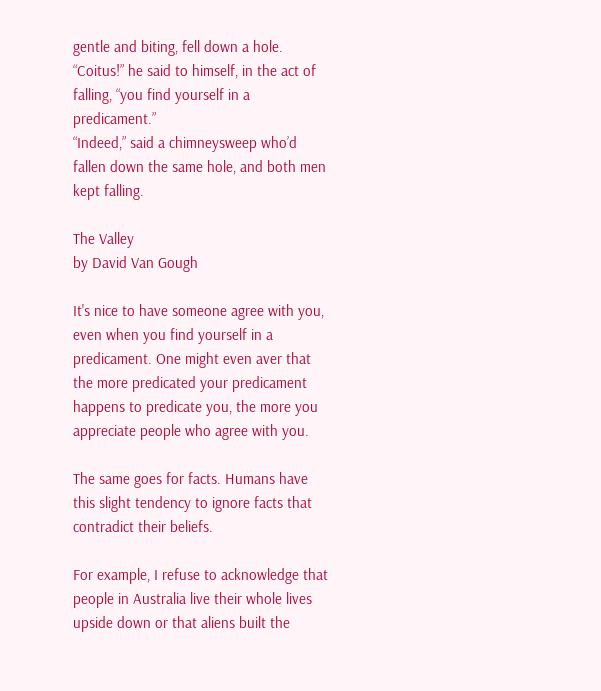gentle and biting, fell down a hole.
“Coitus!” he said to himself, in the act of falling, “you find yourself in a predicament.”
“Indeed,” said a chimneysweep who’d fallen down the same hole, and both men kept falling.

The Valley
by David Van Gough

It's nice to have someone agree with you, even when you find yourself in a predicament. One might even aver that the more predicated your predicament happens to predicate you, the more you appreciate people who agree with you.

The same goes for facts. Humans have this slight tendency to ignore facts that contradict their beliefs.

For example, I refuse to acknowledge that people in Australia live their whole lives upside down or that aliens built the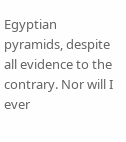Egyptian pyramids, despite all evidence to the contrary. Nor will I ever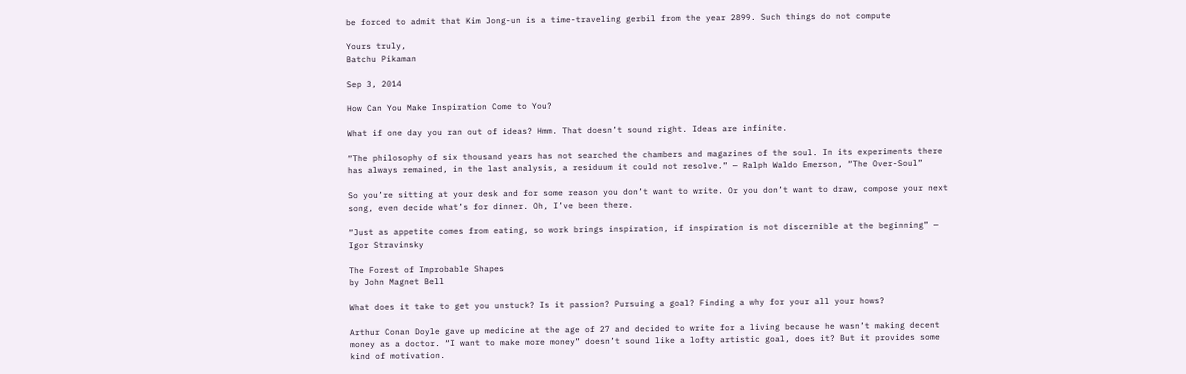be forced to admit that Kim Jong-un is a time-traveling gerbil from the year 2899. Such things do not compute

Yours truly,
Batchu Pikaman

Sep 3, 2014

How Can You Make Inspiration Come to You?

What if one day you ran out of ideas? Hmm. That doesn’t sound right. Ideas are infinite.

“The philosophy of six thousand years has not searched the chambers and magazines of the soul. In its experiments there has always remained, in the last analysis, a residuum it could not resolve.” — Ralph Waldo Emerson, “The Over-Soul”

So you’re sitting at your desk and for some reason you don’t want to write. Or you don’t want to draw, compose your next song, even decide what’s for dinner. Oh, I’ve been there.

“Just as appetite comes from eating, so work brings inspiration, if inspiration is not discernible at the beginning” — Igor Stravinsky

The Forest of Improbable Shapes
by John Magnet Bell

What does it take to get you unstuck? Is it passion? Pursuing a goal? Finding a why for your all your hows?

Arthur Conan Doyle gave up medicine at the age of 27 and decided to write for a living because he wasn’t making decent money as a doctor. “I want to make more money” doesn’t sound like a lofty artistic goal, does it? But it provides some kind of motivation.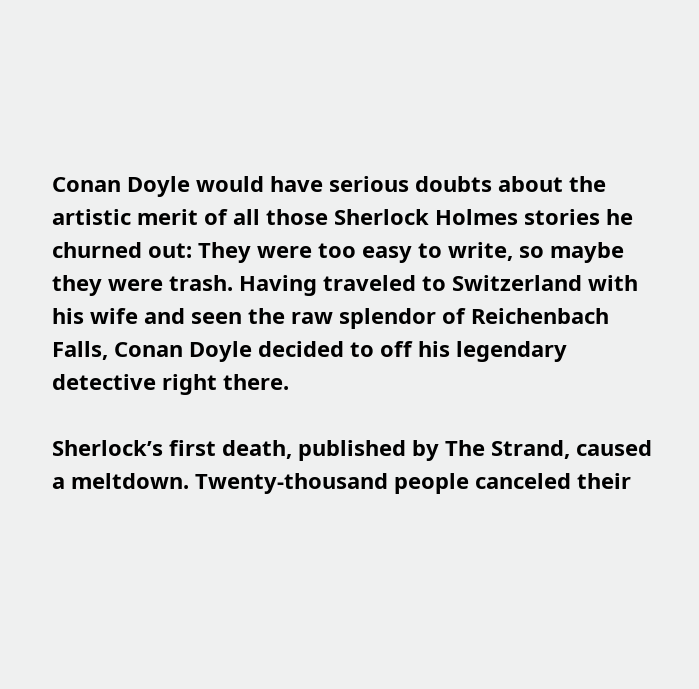Conan Doyle would have serious doubts about the artistic merit of all those Sherlock Holmes stories he churned out: They were too easy to write, so maybe they were trash. Having traveled to Switzerland with his wife and seen the raw splendor of Reichenbach Falls, Conan Doyle decided to off his legendary detective right there.

Sherlock’s first death, published by The Strand, caused a meltdown. Twenty-thousand people canceled their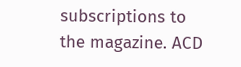subscriptions to the magazine. ACD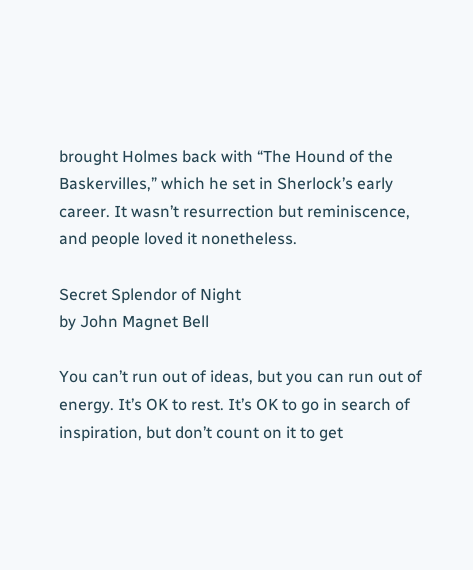brought Holmes back with “The Hound of the Baskervilles,” which he set in Sherlock’s early career. It wasn’t resurrection but reminiscence, and people loved it nonetheless.

Secret Splendor of Night
by John Magnet Bell

You can’t run out of ideas, but you can run out of energy. It’s OK to rest. It’s OK to go in search of inspiration, but don’t count on it to get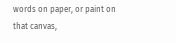words on paper, or paint on that canvas,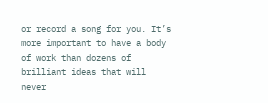or record a song for you. It’s more important to have a body of work than dozens of brilliant ideas that will never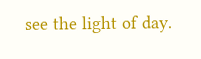see the light of day.